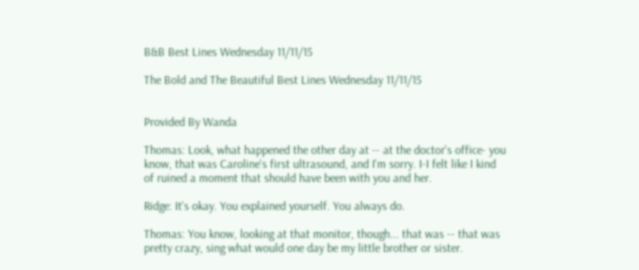B&B Best Lines Wednesday 11/11/15

The Bold and The Beautiful Best Lines Wednesday 11/11/15


Provided By Wanda

Thomas: Look, what happened the other day at -- at the doctor's office- you know, that was Caroline's first ultrasound, and I'm sorry. I-I felt like I kind of ruined a moment that should have been with you and her.

Ridge: It's okay. You explained yourself. You always do.

Thomas: You know, looking at that monitor, though... that was -- that was pretty crazy, sing what would one day be my little brother or sister.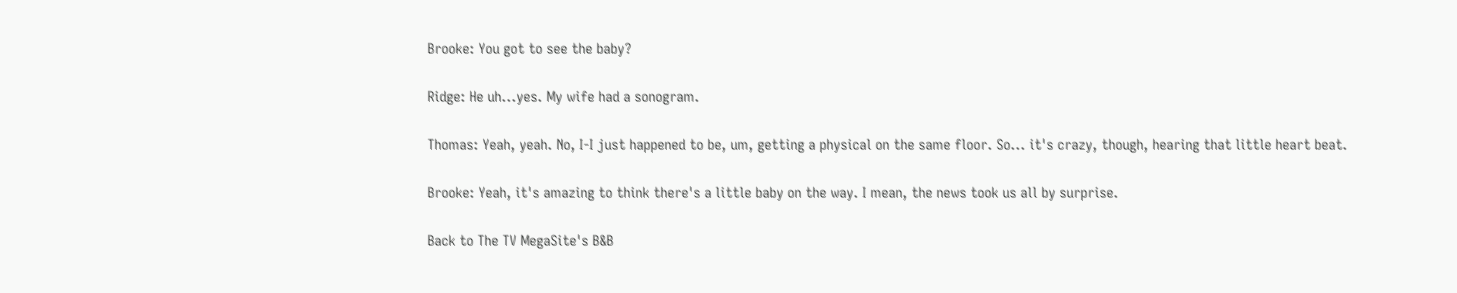Brooke: You got to see the baby?

Ridge: He uh...yes. My wife had a sonogram.

Thomas: Yeah, yeah. No, I-I just happened to be, um, getting a physical on the same floor. So... it's crazy, though, hearing that little heart beat.

Brooke: Yeah, it's amazing to think there's a little baby on the way. I mean, the news took us all by surprise.

Back to The TV MegaSite's B&B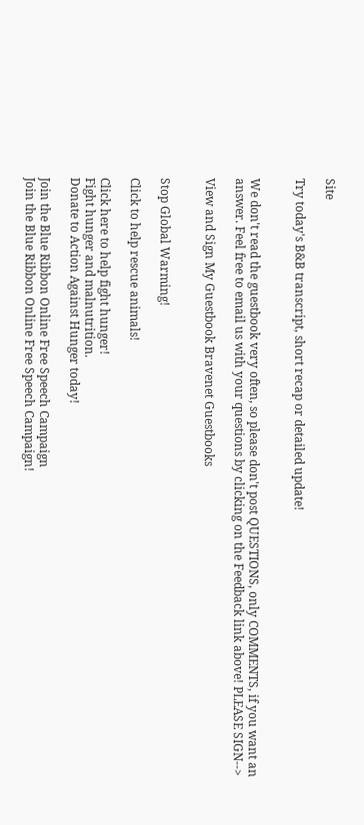Site

Try today's B&B transcript, short recap or detailed update!


We don't read the guestbook very often, so please don't post QUESTIONS, only COMMENTS, if you want an answer. Feel free to email us with your questions by clicking on the Feedback link above! PLEASE SIGN-->

View and Sign My Guestbook Bravenet Guestbooks


Stop Global Warming!

Click to help rescue animals!

Click here to help fight hunger!
Fight hunger and malnutrition.
Donate to Action Against Hunger today!

Join the Blue Ribbon Online Free Speech Campaign
Join the Blue Ribbon Online Free Speech Campaign!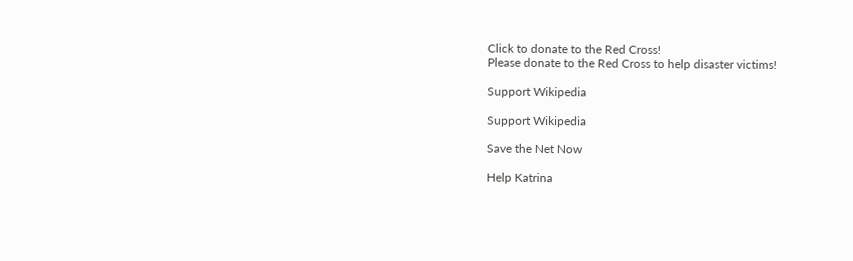Click to donate to the Red Cross!
Please donate to the Red Cross to help disaster victims!

Support Wikipedia

Support Wikipedia

Save the Net Now

Help Katrina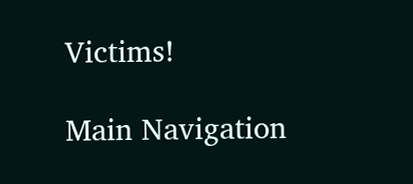Victims!

Main Navigation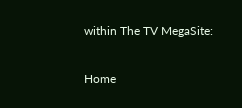within The TV MegaSite:

Home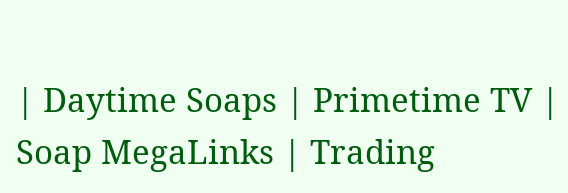| Daytime Soaps | Primetime TV | Soap MegaLinks | Trading